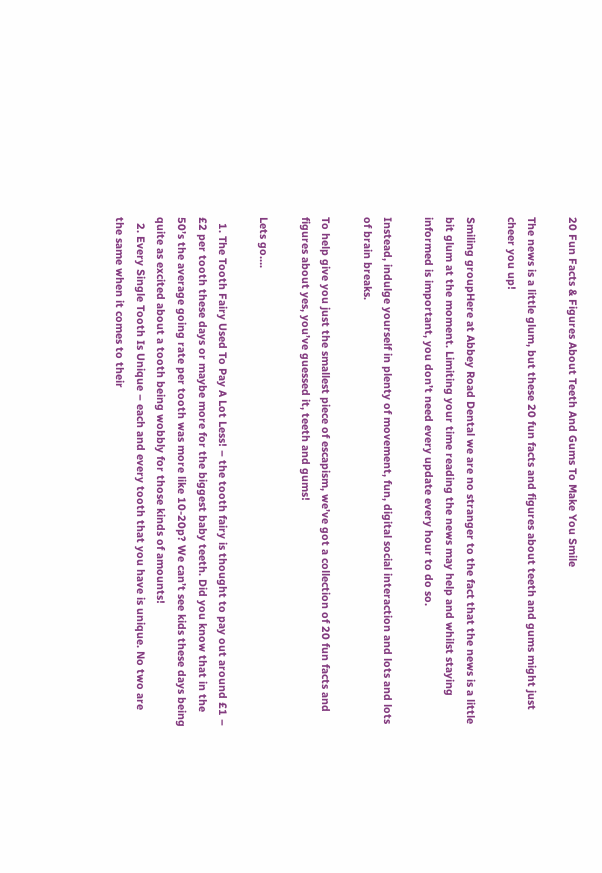20 Fun Facts & Figures About Teeth And Gums To Make You Smile

The news is a little glum, but these 20 fun facts and figures about teeth and gums might just cheer you up!

Smiling groupHere at Abbey Road Dental we are no stranger to the fact that the news is a little bit glum at the moment. Limiting your time reading the news may help and whilst staying informed is important, you don’t need every update every hour to do so.

Instead, indulge yourself in plenty of movement, fun, digital social interaction and lots and lots of brain breaks.

To help give you just the smallest piece of escapism, we’ve got a collection of 20 fun facts and figures about yes, you’ve guessed it, teeth and gums!

Lets go….

  1. The Tooth Fairy Used To Pay A Lot Less! – the tooth fairy is thought to pay out around £1 – £2 per tooth these days or maybe more for the biggest baby teeth. Did you know that in the 50’s the average going rate per tooth was more like 10-20p? We can’t see kids these days being quite as excited about a tooth being wobbly for those kinds of amounts!
  2. Every Single Tooth Is Unique – each and every tooth that you have is unique. No two are the same when it comes to their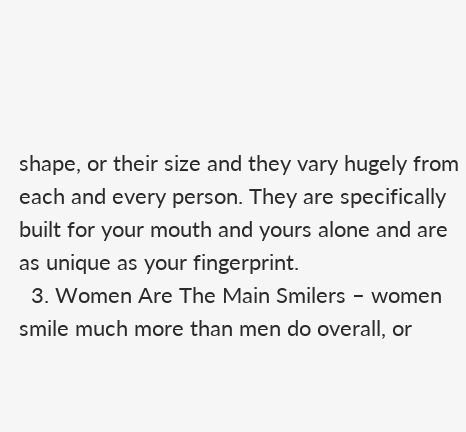shape, or their size and they vary hugely from each and every person. They are specifically built for your mouth and yours alone and are as unique as your fingerprint.
  3. Women Are The Main Smilers – women smile much more than men do overall, or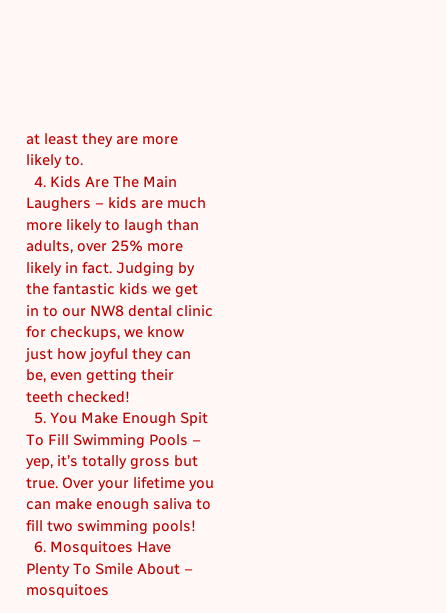at least they are more likely to.
  4. Kids Are The Main Laughers – kids are much more likely to laugh than adults, over 25% more likely in fact. Judging by the fantastic kids we get in to our NW8 dental clinic for checkups, we know just how joyful they can be, even getting their teeth checked!
  5. You Make Enough Spit To Fill Swimming Pools – yep, it’s totally gross but true. Over your lifetime you can make enough saliva to fill two swimming pools!
  6. Mosquitoes Have Plenty To Smile About – mosquitoes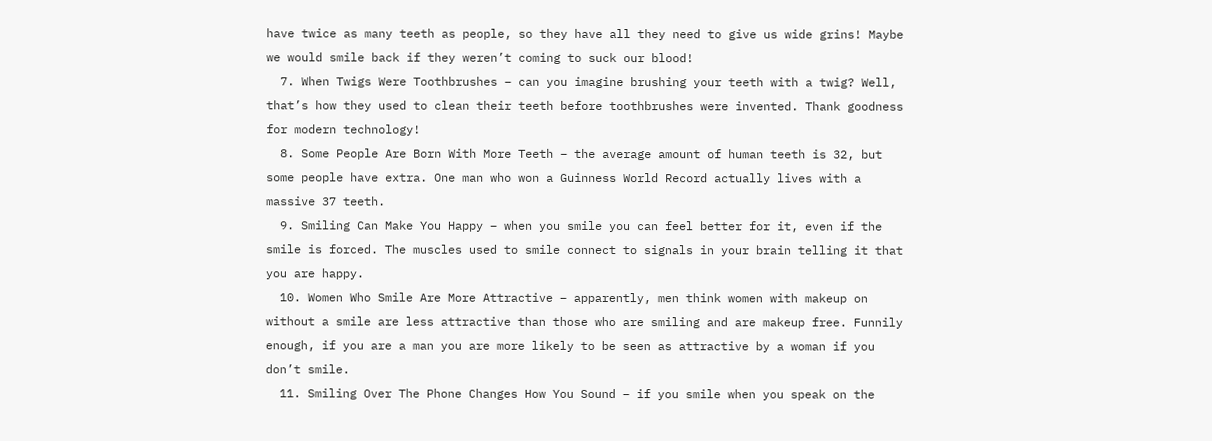have twice as many teeth as people, so they have all they need to give us wide grins! Maybe we would smile back if they weren’t coming to suck our blood!
  7. When Twigs Were Toothbrushes – can you imagine brushing your teeth with a twig? Well, that’s how they used to clean their teeth before toothbrushes were invented. Thank goodness for modern technology!
  8. Some People Are Born With More Teeth – the average amount of human teeth is 32, but some people have extra. One man who won a Guinness World Record actually lives with a massive 37 teeth.
  9. Smiling Can Make You Happy – when you smile you can feel better for it, even if the smile is forced. The muscles used to smile connect to signals in your brain telling it that you are happy.
  10. Women Who Smile Are More Attractive – apparently, men think women with makeup on without a smile are less attractive than those who are smiling and are makeup free. Funnily enough, if you are a man you are more likely to be seen as attractive by a woman if you don’t smile.
  11. Smiling Over The Phone Changes How You Sound – if you smile when you speak on the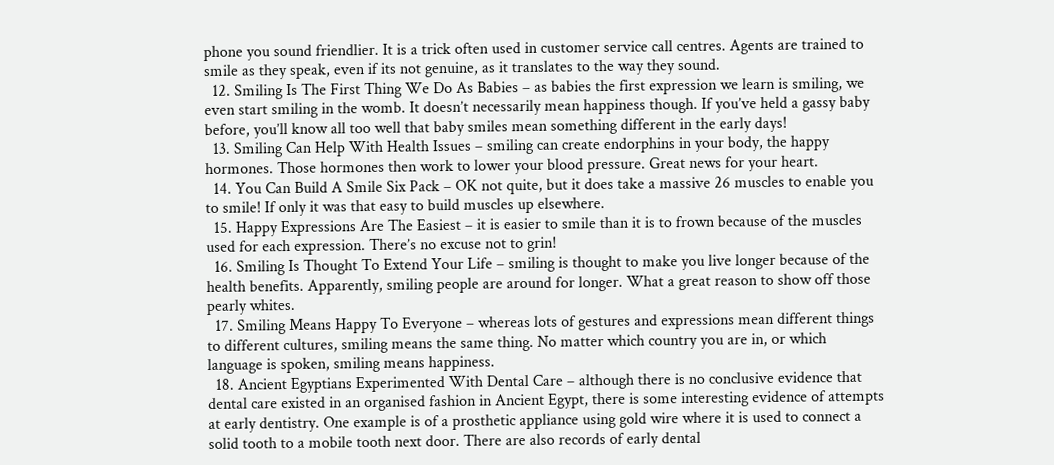phone you sound friendlier. It is a trick often used in customer service call centres. Agents are trained to smile as they speak, even if its not genuine, as it translates to the way they sound.
  12. Smiling Is The First Thing We Do As Babies – as babies the first expression we learn is smiling, we even start smiling in the womb. It doesn’t necessarily mean happiness though. If you’ve held a gassy baby before, you’ll know all too well that baby smiles mean something different in the early days!
  13. Smiling Can Help With Health Issues – smiling can create endorphins in your body, the happy hormones. Those hormones then work to lower your blood pressure. Great news for your heart.
  14. You Can Build A Smile Six Pack – OK not quite, but it does take a massive 26 muscles to enable you to smile! If only it was that easy to build muscles up elsewhere.
  15. Happy Expressions Are The Easiest – it is easier to smile than it is to frown because of the muscles used for each expression. There’s no excuse not to grin!
  16. Smiling Is Thought To Extend Your Life – smiling is thought to make you live longer because of the health benefits. Apparently, smiling people are around for longer. What a great reason to show off those pearly whites.
  17. Smiling Means Happy To Everyone – whereas lots of gestures and expressions mean different things to different cultures, smiling means the same thing. No matter which country you are in, or which language is spoken, smiling means happiness.
  18. Ancient Egyptians Experimented With Dental Care – although there is no conclusive evidence that dental care existed in an organised fashion in Ancient Egypt, there is some interesting evidence of attempts at early dentistry. One example is of a prosthetic appliance using gold wire where it is used to connect a solid tooth to a mobile tooth next door. There are also records of early dental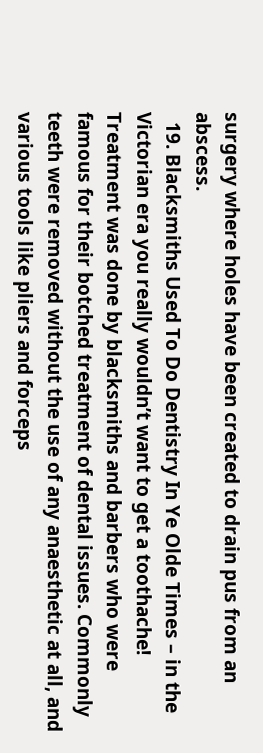surgery where holes have been created to drain pus from an abscess.
  19. Blacksmiths Used To Do Dentistry In Ye Olde Times – in the Victorian era you really wouldn’t want to get a toothache! Treatment was done by blacksmiths and barbers who were famous for their botched treatment of dental issues. Commonly teeth were removed without the use of any anaesthetic at all, and various tools like pliers and forceps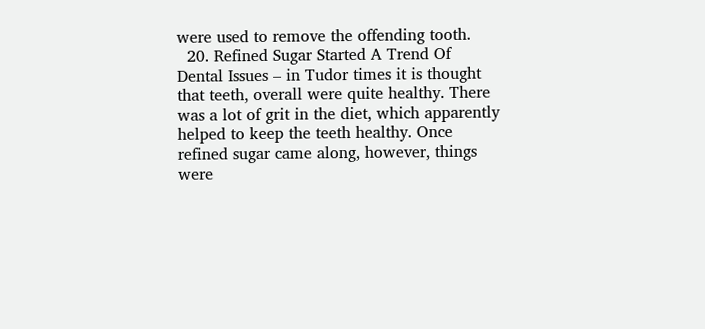were used to remove the offending tooth.
  20. Refined Sugar Started A Trend Of Dental Issues – in Tudor times it is thought that teeth, overall were quite healthy. There was a lot of grit in the diet, which apparently helped to keep the teeth healthy. Once refined sugar came along, however, things were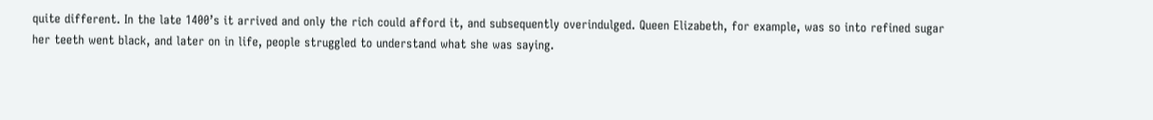quite different. In the late 1400’s it arrived and only the rich could afford it, and subsequently overindulged. Queen Elizabeth, for example, was so into refined sugar her teeth went black, and later on in life, people struggled to understand what she was saying.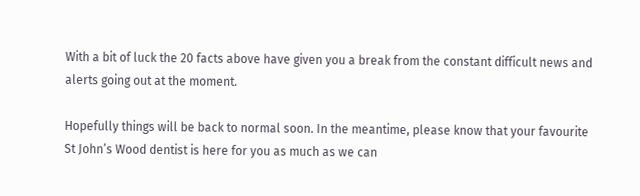With a bit of luck the 20 facts above have given you a break from the constant difficult news and alerts going out at the moment.

Hopefully things will be back to normal soon. In the meantime, please know that your favourite St John’s Wood dentist is here for you as much as we can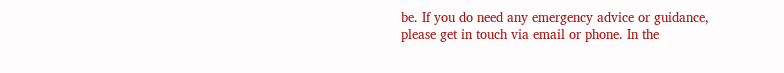be. If you do need any emergency advice or guidance, please get in touch via email or phone. In the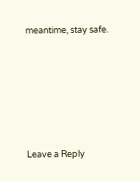meantime, stay safe.







Leave a Reply